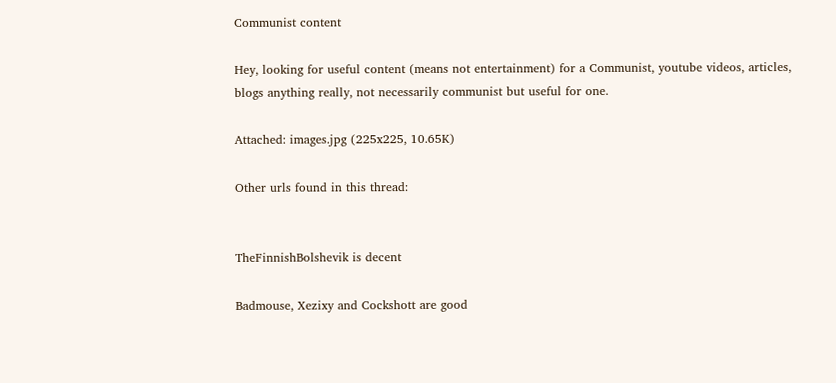Communist content

Hey, looking for useful content (means not entertainment) for a Communist, youtube videos, articles, blogs anything really, not necessarily communist but useful for one.

Attached: images.jpg (225x225, 10.65K)

Other urls found in this thread:


TheFinnishBolshevik is decent

Badmouse, Xezixy and Cockshott are good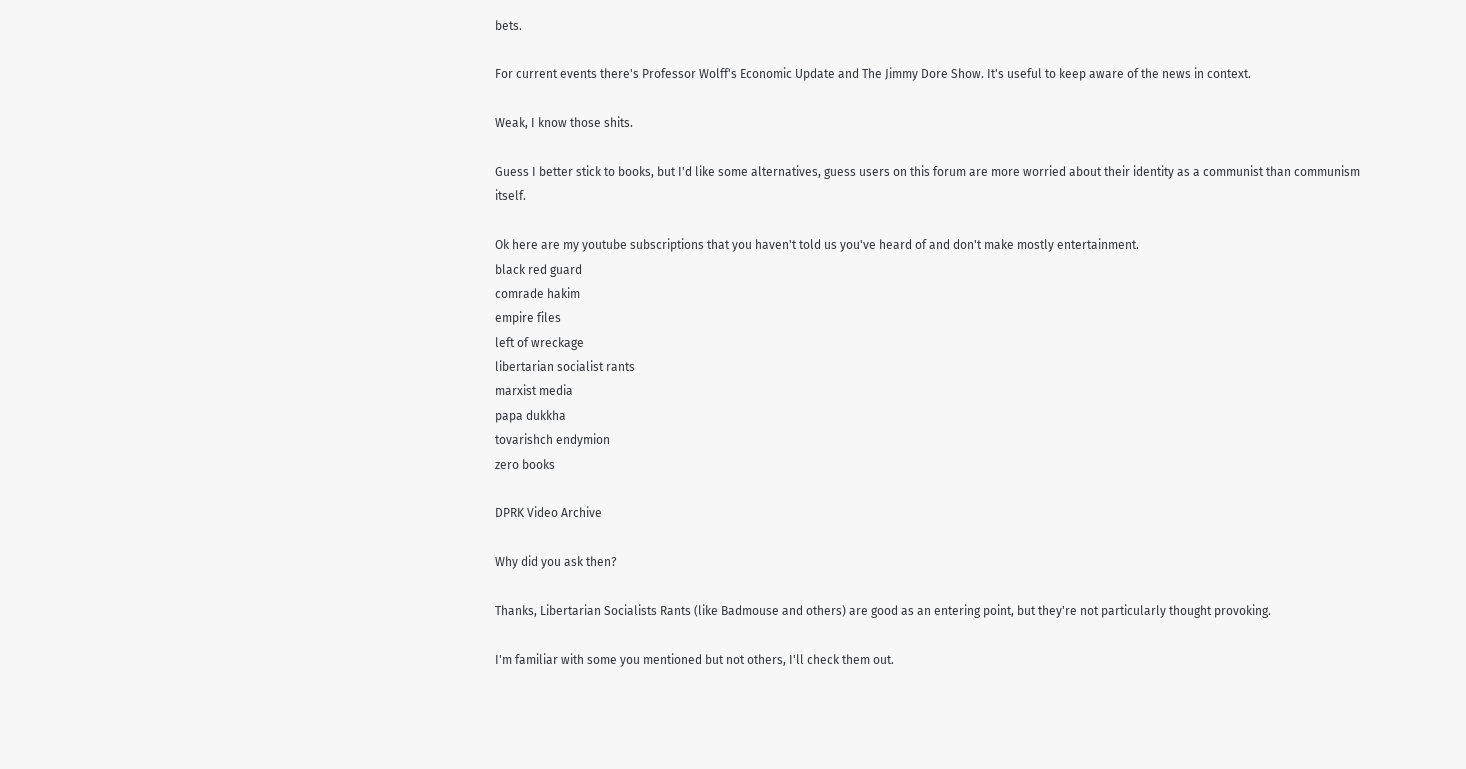bets.

For current events there's Professor Wolff's Economic Update and The Jimmy Dore Show. It's useful to keep aware of the news in context.

Weak, I know those shits.

Guess I better stick to books, but I'd like some alternatives, guess users on this forum are more worried about their identity as a communist than communism itself.

Ok here are my youtube subscriptions that you haven't told us you've heard of and don't make mostly entertainment.
black red guard
comrade hakim
empire files
left of wreckage
libertarian socialist rants
marxist media
papa dukkha
tovarishch endymion
zero books

DPRK Video Archive

Why did you ask then?

Thanks, Libertarian Socialists Rants (like Badmouse and others) are good as an entering point, but they're not particularly thought provoking.

I'm familiar with some you mentioned but not others, I'll check them out.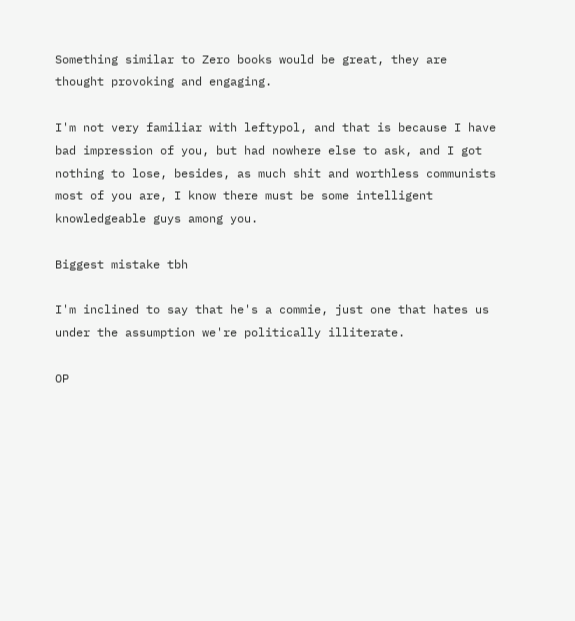Something similar to Zero books would be great, they are thought provoking and engaging.

I'm not very familiar with leftypol, and that is because I have bad impression of you, but had nowhere else to ask, and I got nothing to lose, besides, as much shit and worthless communists most of you are, I know there must be some intelligent knowledgeable guys among you.

Biggest mistake tbh

I'm inclined to say that he's a commie, just one that hates us under the assumption we're politically illiterate.

OP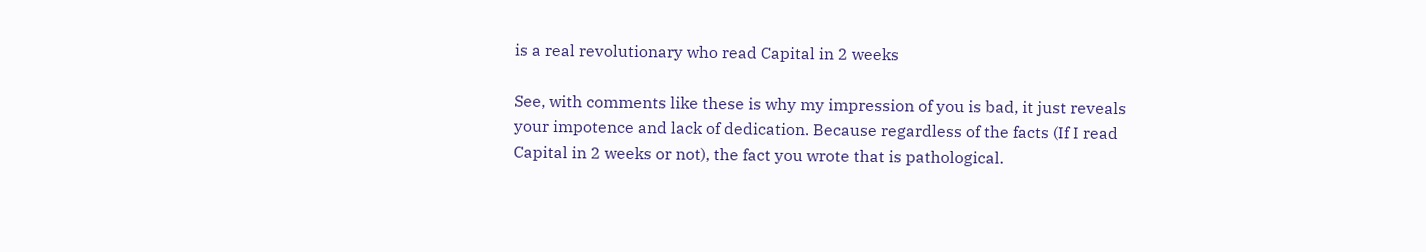is a real revolutionary who read Capital in 2 weeks

See, with comments like these is why my impression of you is bad, it just reveals your impotence and lack of dedication. Because regardless of the facts (If I read Capital in 2 weeks or not), the fact you wrote that is pathological.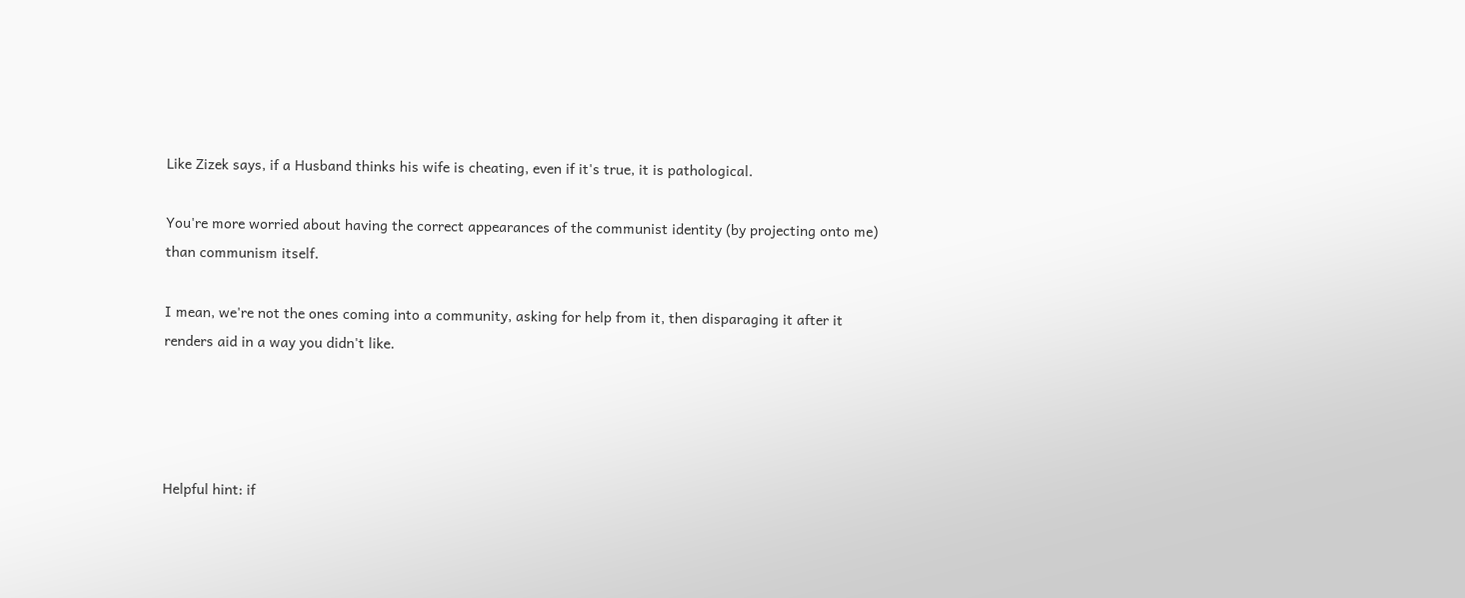Like Zizek says, if a Husband thinks his wife is cheating, even if it's true, it is pathological.

You're more worried about having the correct appearances of the communist identity (by projecting onto me) than communism itself.

I mean, we're not the ones coming into a community, asking for help from it, then disparaging it after it renders aid in a way you didn't like.




Helpful hint: if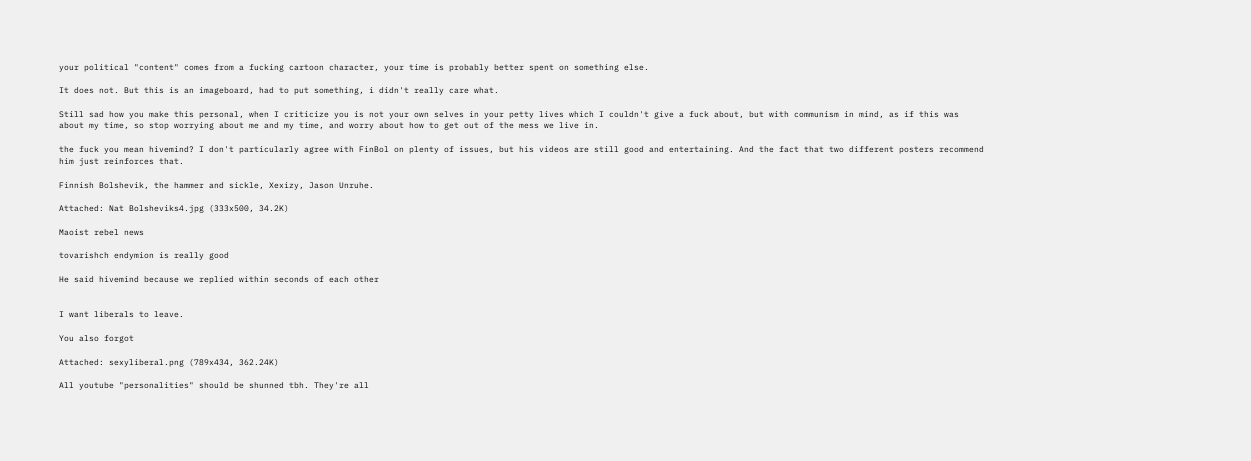your political "content" comes from a fucking cartoon character, your time is probably better spent on something else.

It does not. But this is an imageboard, had to put something, i didn't really care what.

Still sad how you make this personal, when I criticize you is not your own selves in your petty lives which I couldn't give a fuck about, but with communism in mind, as if this was about my time, so stop worrying about me and my time, and worry about how to get out of the mess we live in.

the fuck you mean hivemind? I don't particularly agree with FinBol on plenty of issues, but his videos are still good and entertaining. And the fact that two different posters recommend him just reinforces that.

Finnish Bolshevik, the hammer and sickle, Xexizy, Jason Unruhe.

Attached: Nat Bolsheviks4.jpg (333x500, 34.2K)

Maoist rebel news

tovarishch endymion is really good

He said hivemind because we replied within seconds of each other


I want liberals to leave.

You also forgot

Attached: sexyliberal.png (789x434, 362.24K)

All youtube "personalities" should be shunned tbh. They're all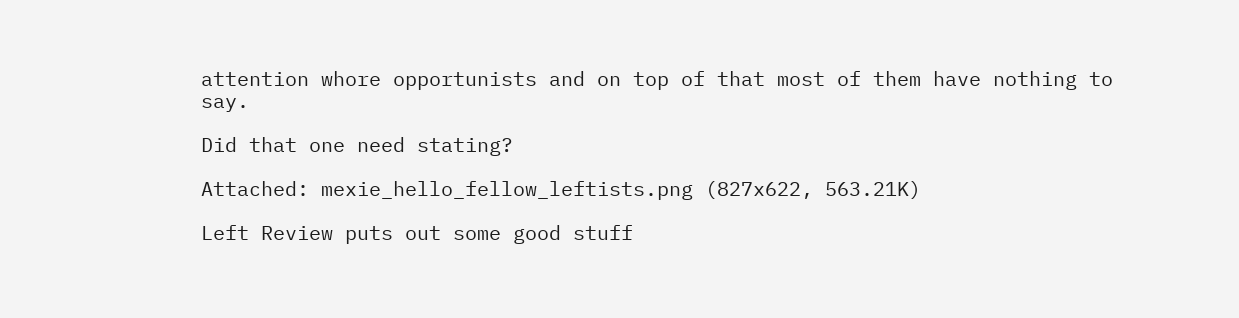attention whore opportunists and on top of that most of them have nothing to say.

Did that one need stating?

Attached: mexie_hello_fellow_leftists.png (827x622, 563.21K)

Left Review puts out some good stuff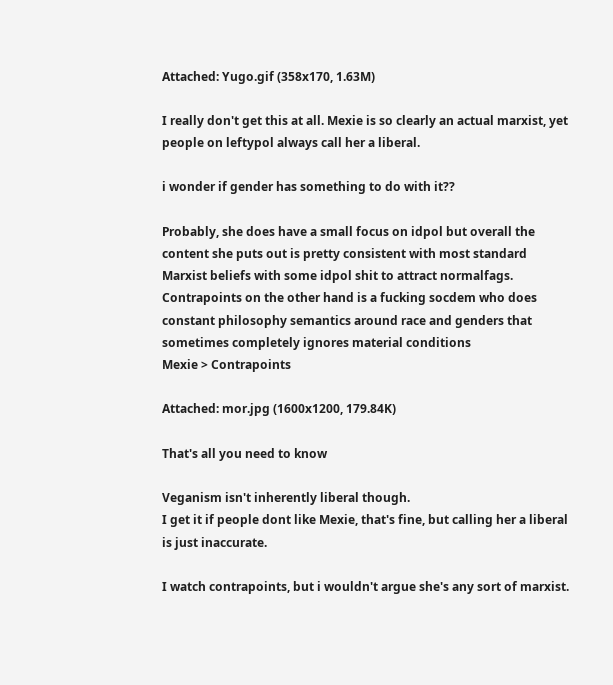Attached: Yugo.gif (358x170, 1.63M)

I really don't get this at all. Mexie is so clearly an actual marxist, yet people on leftypol always call her a liberal.

i wonder if gender has something to do with it??

Probably, she does have a small focus on idpol but overall the content she puts out is pretty consistent with most standard Marxist beliefs with some idpol shit to attract normalfags. Contrapoints on the other hand is a fucking socdem who does constant philosophy semantics around race and genders that sometimes completely ignores material conditions
Mexie > Contrapoints

Attached: mor.jpg (1600x1200, 179.84K)

That's all you need to know

Veganism isn't inherently liberal though.
I get it if people dont like Mexie, that's fine, but calling her a liberal is just inaccurate.

I watch contrapoints, but i wouldn't argue she's any sort of marxist.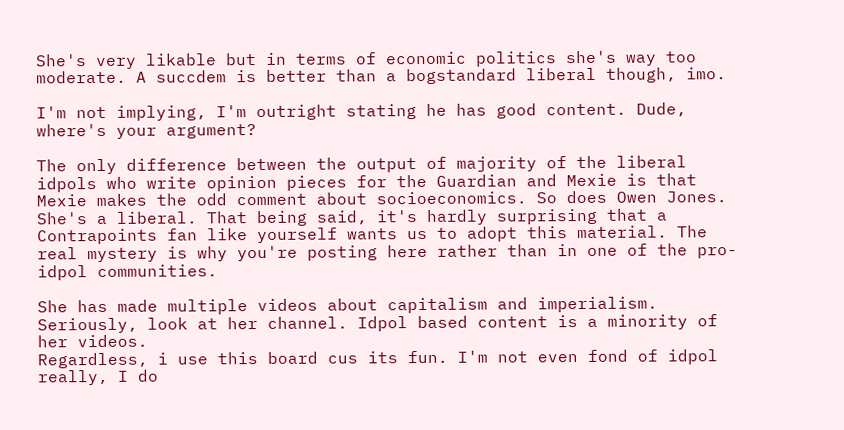She's very likable but in terms of economic politics she's way too moderate. A succdem is better than a bogstandard liberal though, imo.

I'm not implying, I'm outright stating he has good content. Dude, where's your argument?

The only difference between the output of majority of the liberal idpols who write opinion pieces for the Guardian and Mexie is that Mexie makes the odd comment about socioeconomics. So does Owen Jones. She's a liberal. That being said, it's hardly surprising that a Contrapoints fan like yourself wants us to adopt this material. The real mystery is why you're posting here rather than in one of the pro-idpol communities.

She has made multiple videos about capitalism and imperialism. Seriously, look at her channel. Idpol based content is a minority of her videos.
Regardless, i use this board cus its fun. I'm not even fond of idpol really, I do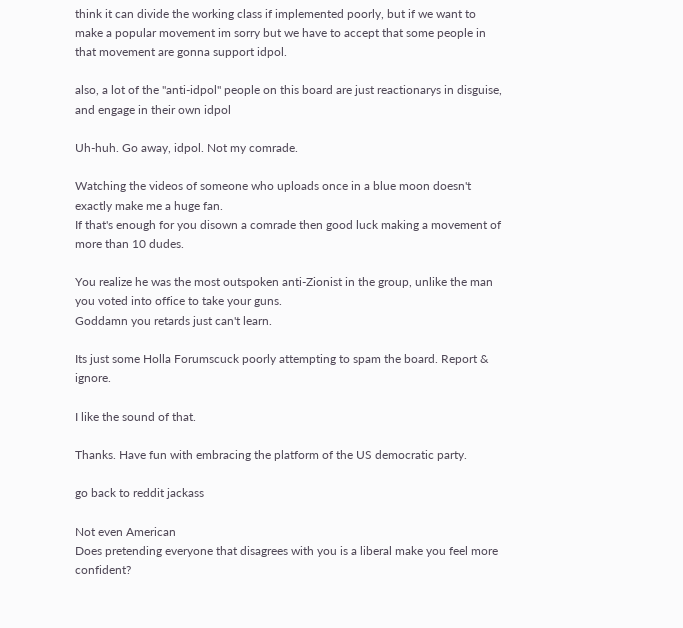think it can divide the working class if implemented poorly, but if we want to make a popular movement im sorry but we have to accept that some people in that movement are gonna support idpol.

also, a lot of the "anti-idpol" people on this board are just reactionarys in disguise, and engage in their own idpol

Uh-huh. Go away, idpol. Not my comrade.

Watching the videos of someone who uploads once in a blue moon doesn't exactly make me a huge fan.
If that's enough for you disown a comrade then good luck making a movement of more than 10 dudes.

You realize he was the most outspoken anti-Zionist in the group, unlike the man you voted into office to take your guns.
Goddamn you retards just can't learn.

Its just some Holla Forumscuck poorly attempting to spam the board. Report & ignore.

I like the sound of that.

Thanks. Have fun with embracing the platform of the US democratic party.

go back to reddit jackass

Not even American
Does pretending everyone that disagrees with you is a liberal make you feel more confident?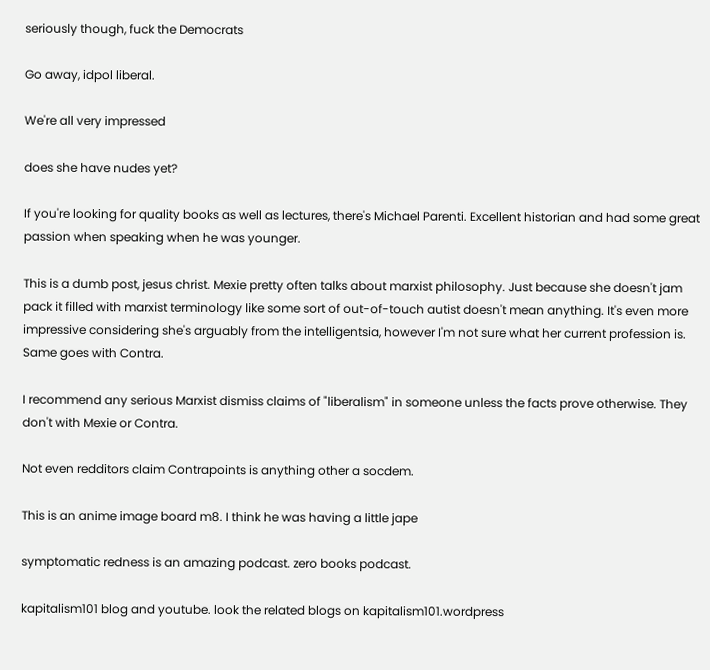seriously though, fuck the Democrats

Go away, idpol liberal.

We're all very impressed

does she have nudes yet?

If you're looking for quality books as well as lectures, there's Michael Parenti. Excellent historian and had some great passion when speaking when he was younger.

This is a dumb post, jesus christ. Mexie pretty often talks about marxist philosophy. Just because she doesn't jam pack it filled with marxist terminology like some sort of out-of-touch autist doesn't mean anything. It's even more impressive considering she's arguably from the intelligentsia, however I'm not sure what her current profession is. Same goes with Contra.

I recommend any serious Marxist dismiss claims of "liberalism" in someone unless the facts prove otherwise. They don't with Mexie or Contra.

Not even redditors claim Contrapoints is anything other a socdem.

This is an anime image board m8. I think he was having a little jape

symptomatic redness is an amazing podcast. zero books podcast.

kapitalism101 blog and youtube. look the related blogs on kapitalism101.wordpress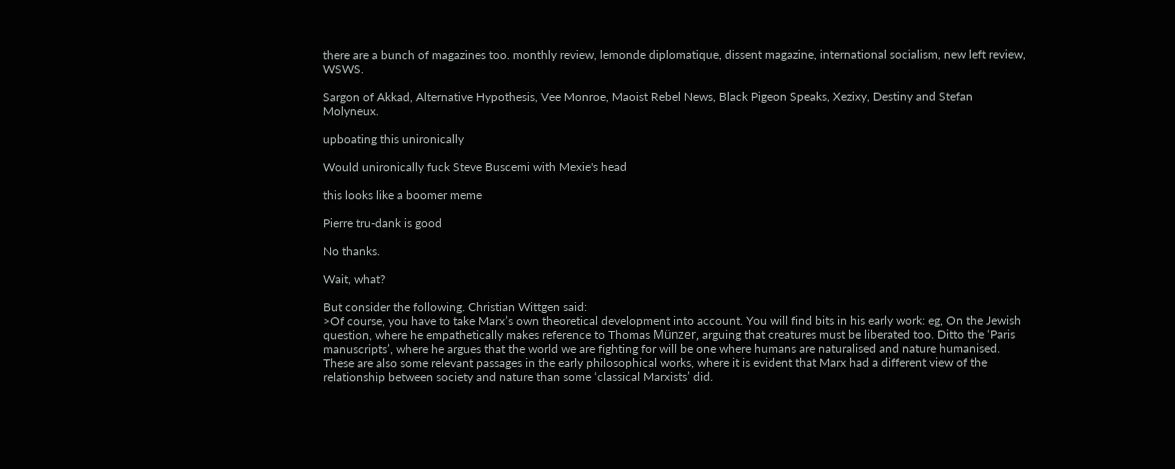there are a bunch of magazines too. monthly review, lemonde diplomatique, dissent magazine, international socialism, new left review, WSWS.

Sargon of Akkad, Alternative Hypothesis, Vee Monroe, Maoist Rebel News, Black Pigeon Speaks, Xezixy, Destiny and Stefan Molyneux.

upboating this unironically

Would unironically fuck Steve Buscemi with Mexie's head

this looks like a boomer meme

Pierre tru-dank is good

No thanks.

Wait, what?

But consider the following. Christian Wittgen said:
>Of course, you have to take Marx’s own theoretical development into account. You will find bits in his early work: eg, On the Jewish question, where he empathetically makes reference to Thomas Münzer, arguing that creatures must be liberated too. Ditto the ‘Paris manuscripts’, where he argues that the world we are fighting for will be one where humans are naturalised and nature humanised. These are also some relevant passages in the early philosophical works, where it is evident that Marx had a different view of the relationship between society and nature than some ‘classical Marxists’ did.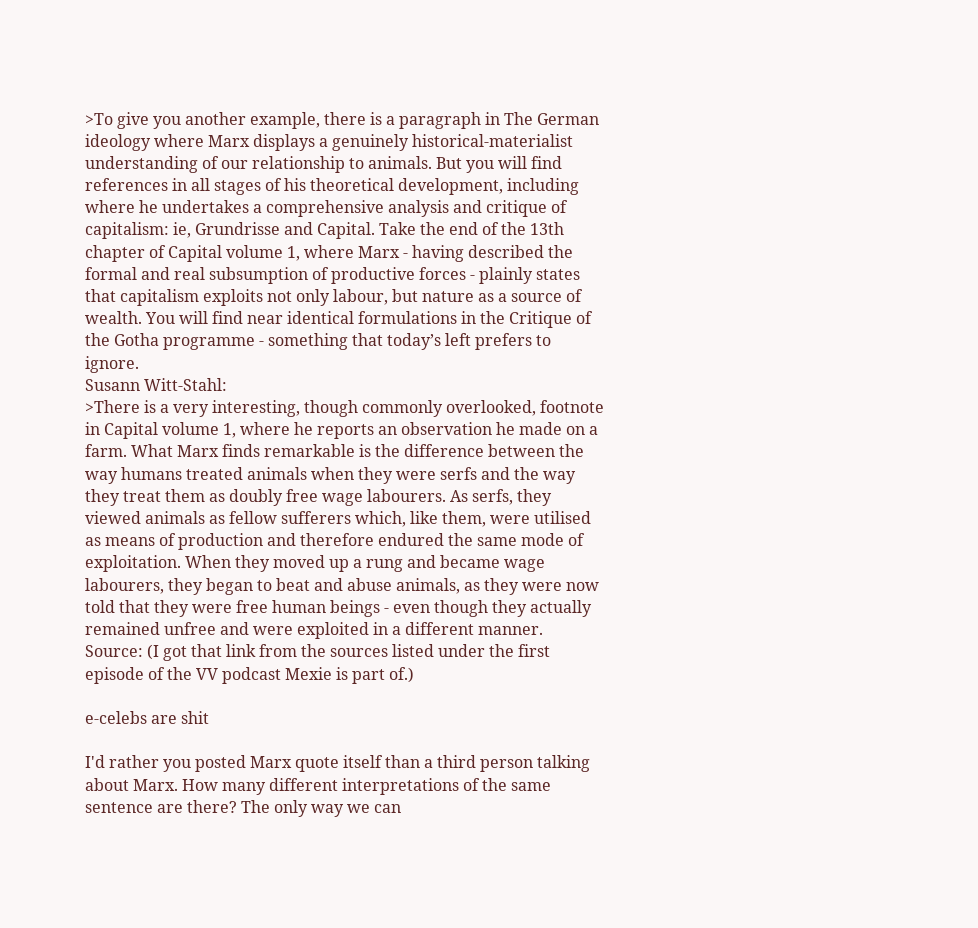>To give you another example, there is a paragraph in The German ideology where Marx displays a genuinely historical-materialist understanding of our relationship to animals. But you will find references in all stages of his theoretical development, including where he undertakes a comprehensive analysis and critique of capitalism: ie, Grundrisse and Capital. Take the end of the 13th chapter of Capital volume 1, where Marx - having described the formal and real subsumption of productive forces - plainly states that capitalism exploits not only labour, but nature as a source of wealth. You will find near identical formulations in the Critique of the Gotha programme - something that today’s left prefers to ignore.
Susann Witt-Stahl:
>There is a very interesting, though commonly overlooked, footnote in Capital volume 1, where he reports an observation he made on a farm. What Marx finds remarkable is the difference between the way humans treated animals when they were serfs and the way they treat them as doubly free wage labourers. As serfs, they viewed animals as fellow sufferers which, like them, were utilised as means of production and therefore endured the same mode of exploitation. When they moved up a rung and became wage labourers, they began to beat and abuse animals, as they were now told that they were free human beings - even though they actually remained unfree and were exploited in a different manner.
Source: (I got that link from the sources listed under the first episode of the VV podcast Mexie is part of.)

e-celebs are shit

I'd rather you posted Marx quote itself than a third person talking about Marx. How many different interpretations of the same sentence are there? The only way we can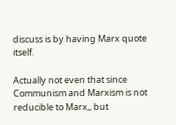discuss is by having Marx quote itself.

Actually not even that since Communism and Marxism is not reducible to Marx,, but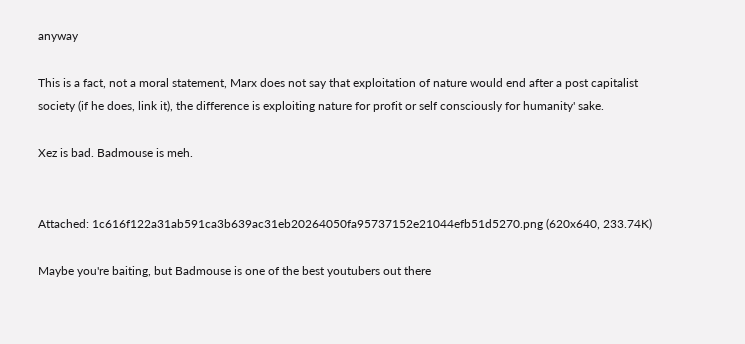anyway

This is a fact, not a moral statement, Marx does not say that exploitation of nature would end after a post capitalist society (if he does, link it), the difference is exploiting nature for profit or self consciously for humanity' sake.

Xez is bad. Badmouse is meh.


Attached: 1c616f122a31ab591ca3b639ac31eb20264050fa95737152e21044efb51d5270.png (620x640, 233.74K)

Maybe you're baiting, but Badmouse is one of the best youtubers out there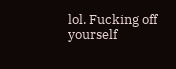lol. Fucking off yourself